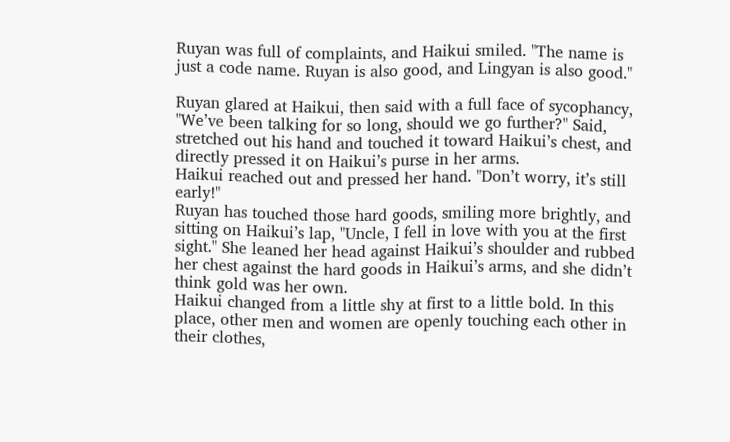Ruyan was full of complaints, and Haikui smiled. "The name is just a code name. Ruyan is also good, and Lingyan is also good."

Ruyan glared at Haikui, then said with a full face of sycophancy, "We’ve been talking for so long, should we go further?" Said, stretched out his hand and touched it toward Haikui’s chest, and directly pressed it on Haikui’s purse in her arms.
Haikui reached out and pressed her hand. "Don’t worry, it’s still early!"
Ruyan has touched those hard goods, smiling more brightly, and sitting on Haikui’s lap, "Uncle, I fell in love with you at the first sight." She leaned her head against Haikui’s shoulder and rubbed her chest against the hard goods in Haikui’s arms, and she didn’t think gold was her own.
Haikui changed from a little shy at first to a little bold. In this place, other men and women are openly touching each other in their clothes,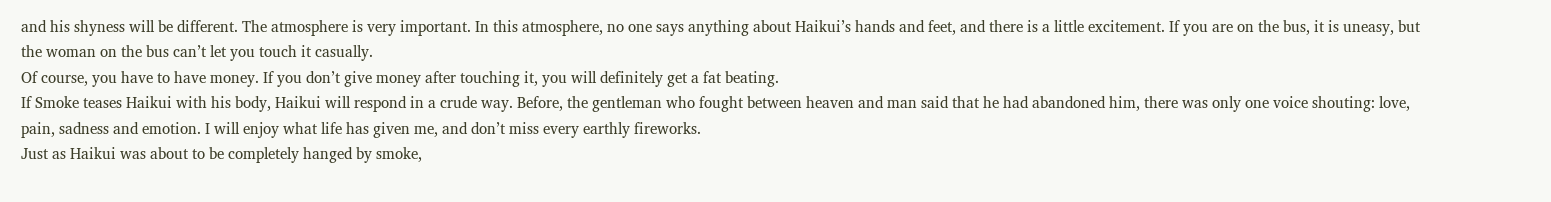and his shyness will be different. The atmosphere is very important. In this atmosphere, no one says anything about Haikui’s hands and feet, and there is a little excitement. If you are on the bus, it is uneasy, but the woman on the bus can’t let you touch it casually.
Of course, you have to have money. If you don’t give money after touching it, you will definitely get a fat beating.
If Smoke teases Haikui with his body, Haikui will respond in a crude way. Before, the gentleman who fought between heaven and man said that he had abandoned him, there was only one voice shouting: love, pain, sadness and emotion. I will enjoy what life has given me, and don’t miss every earthly fireworks.
Just as Haikui was about to be completely hanged by smoke,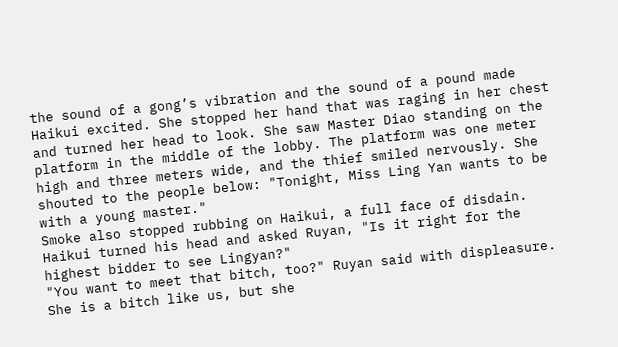the sound of a gong’s vibration and the sound of a pound made Haikui excited. She stopped her hand that was raging in her chest and turned her head to look. She saw Master Diao standing on the platform in the middle of the lobby. The platform was one meter high and three meters wide, and the thief smiled nervously. She shouted to the people below: "Tonight, Miss Ling Yan wants to be with a young master."
Smoke also stopped rubbing on Haikui, a full face of disdain.
Haikui turned his head and asked Ruyan, "Is it right for the highest bidder to see Lingyan?"
"You want to meet that bitch, too?" Ruyan said with displeasure. She is a bitch like us, but she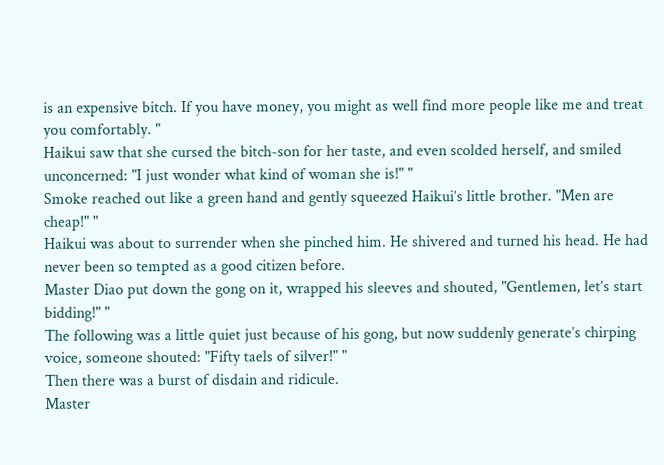is an expensive bitch. If you have money, you might as well find more people like me and treat you comfortably. "
Haikui saw that she cursed the bitch-son for her taste, and even scolded herself, and smiled unconcerned: "I just wonder what kind of woman she is!" "
Smoke reached out like a green hand and gently squeezed Haikui’s little brother. "Men are cheap!" "
Haikui was about to surrender when she pinched him. He shivered and turned his head. He had never been so tempted as a good citizen before.
Master Diao put down the gong on it, wrapped his sleeves and shouted, "Gentlemen, let’s start bidding!" "
The following was a little quiet just because of his gong, but now suddenly generate’s chirping voice, someone shouted: "Fifty taels of silver!" "
Then there was a burst of disdain and ridicule.
Master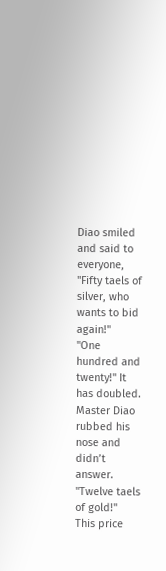Diao smiled and said to everyone, "Fifty taels of silver, who wants to bid again!"
"One hundred and twenty!" It has doubled.
Master Diao rubbed his nose and didn’t answer.
"Twelve taels of gold!"
This price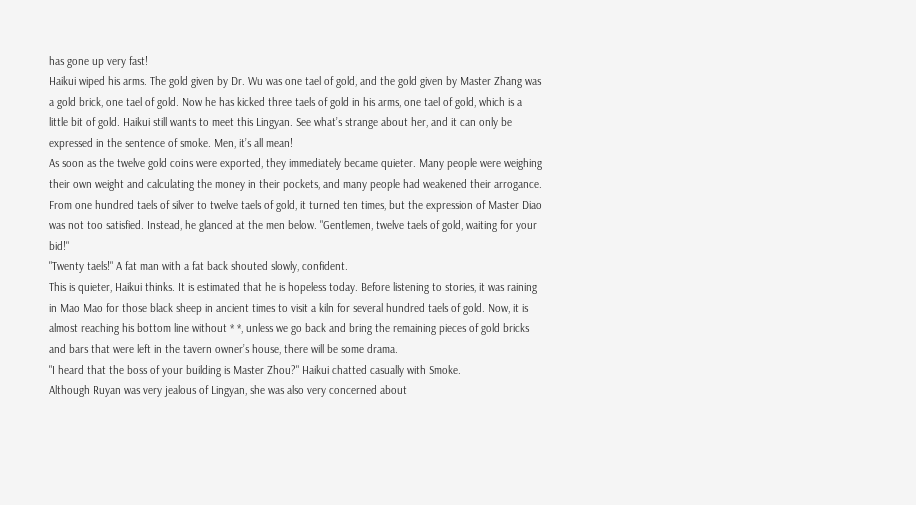has gone up very fast!
Haikui wiped his arms. The gold given by Dr. Wu was one tael of gold, and the gold given by Master Zhang was a gold brick, one tael of gold. Now he has kicked three taels of gold in his arms, one tael of gold, which is a little bit of gold. Haikui still wants to meet this Lingyan. See what’s strange about her, and it can only be expressed in the sentence of smoke. Men, it’s all mean!
As soon as the twelve gold coins were exported, they immediately became quieter. Many people were weighing their own weight and calculating the money in their pockets, and many people had weakened their arrogance.
From one hundred taels of silver to twelve taels of gold, it turned ten times, but the expression of Master Diao was not too satisfied. Instead, he glanced at the men below. "Gentlemen, twelve taels of gold, waiting for your bid!"
"Twenty taels!" A fat man with a fat back shouted slowly, confident.
This is quieter, Haikui thinks. It is estimated that he is hopeless today. Before listening to stories, it was raining in Mao Mao for those black sheep in ancient times to visit a kiln for several hundred taels of gold. Now, it is almost reaching his bottom line without * *, unless we go back and bring the remaining pieces of gold bricks and bars that were left in the tavern owner’s house, there will be some drama.
"I heard that the boss of your building is Master Zhou?" Haikui chatted casually with Smoke.
Although Ruyan was very jealous of Lingyan, she was also very concerned about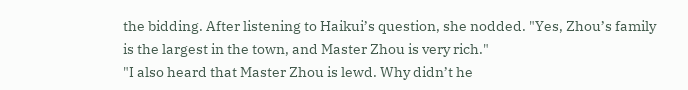the bidding. After listening to Haikui’s question, she nodded. "Yes, Zhou’s family is the largest in the town, and Master Zhou is very rich."
"I also heard that Master Zhou is lewd. Why didn’t he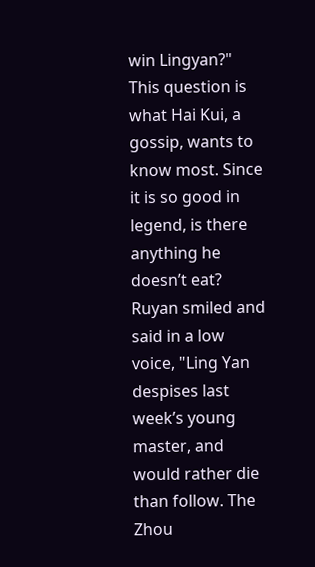win Lingyan?" This question is what Hai Kui, a gossip, wants to know most. Since it is so good in legend, is there anything he doesn’t eat?
Ruyan smiled and said in a low voice, "Ling Yan despises last week’s young master, and would rather die than follow. The Zhou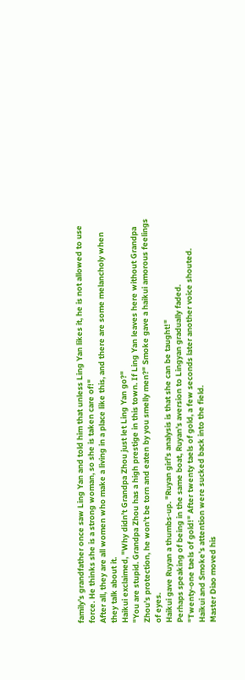family’s grandfather once saw Ling Yan and told him that unless Ling Yan likes it, he is not allowed to use force. He thinks she is a strong woman, so she is taken care of!"
After all, they are all women who make a living in a place like this, and there are some melancholy when they talk about it.
Haikui exclaimed, "Why didn’t Grandpa Zhou just let Ling Yan go?"
"You are stupid. Grandpa Zhou has a high prestige in this town. If Ling Yan leaves here without Grandpa Zhou’s protection, he won’t be torn and eaten by you smelly men?" Smoke gave a haikui amorous feelings of eyes.
Haikui gave Ruyan a thumbs-up. "Ruyan girl’s analysis is that she can be taught!"
Perhaps speaking of being in the same boat, Ruyan’s aversion to Lingyan gradually faded.
"Twenty-one taels of gold!" After twenty taels of gold, a few seconds later another voice shouted.
Haikui and Smoke’s attention were sucked back into the field.
Master Diao moved his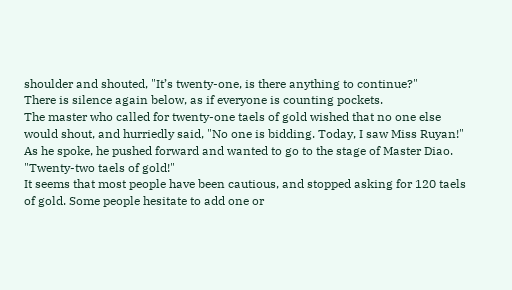shoulder and shouted, "It’s twenty-one, is there anything to continue?"
There is silence again below, as if everyone is counting pockets.
The master who called for twenty-one taels of gold wished that no one else would shout, and hurriedly said, "No one is bidding. Today, I saw Miss Ruyan!" As he spoke, he pushed forward and wanted to go to the stage of Master Diao.
"Twenty-two taels of gold!"
It seems that most people have been cautious, and stopped asking for 120 taels of gold. Some people hesitate to add one or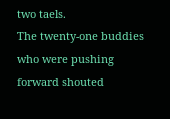two taels.
The twenty-one buddies who were pushing forward shouted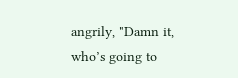angrily, "Damn it, who’s going to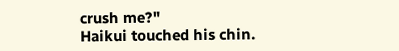crush me?"
Haikui touched his chin.